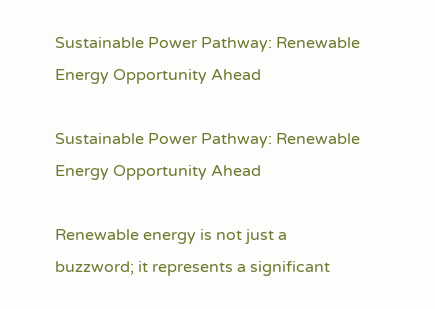Sustainable Power Pathway: Renewable Energy Opportunity Ahead

Sustainable Power Pathway: Renewable Energy Opportunity Ahead

Renewable energy is not just a buzzword; it represents a significant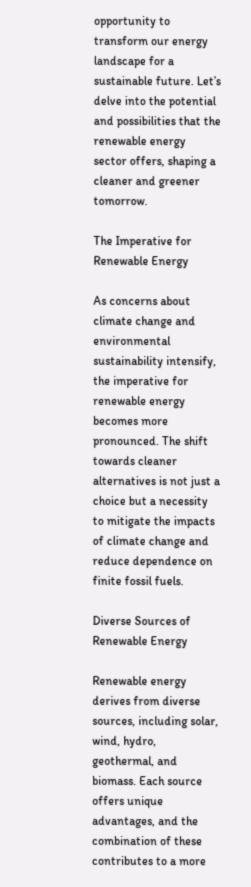opportunity to transform our energy landscape for a sustainable future. Let’s delve into the potential and possibilities that the renewable energy sector offers, shaping a cleaner and greener tomorrow.

The Imperative for Renewable Energy

As concerns about climate change and environmental sustainability intensify, the imperative for renewable energy becomes more pronounced. The shift towards cleaner alternatives is not just a choice but a necessity to mitigate the impacts of climate change and reduce dependence on finite fossil fuels.

Diverse Sources of Renewable Energy

Renewable energy derives from diverse sources, including solar, wind, hydro, geothermal, and biomass. Each source offers unique advantages, and the combination of these contributes to a more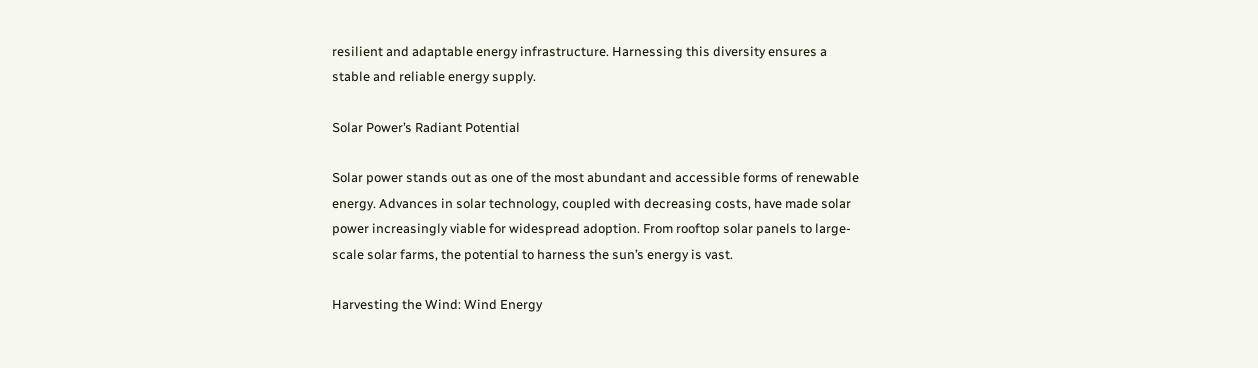resilient and adaptable energy infrastructure. Harnessing this diversity ensures a stable and reliable energy supply.

Solar Power’s Radiant Potential

Solar power stands out as one of the most abundant and accessible forms of renewable energy. Advances in solar technology, coupled with decreasing costs, have made solar power increasingly viable for widespread adoption. From rooftop solar panels to large-scale solar farms, the potential to harness the sun’s energy is vast.

Harvesting the Wind: Wind Energy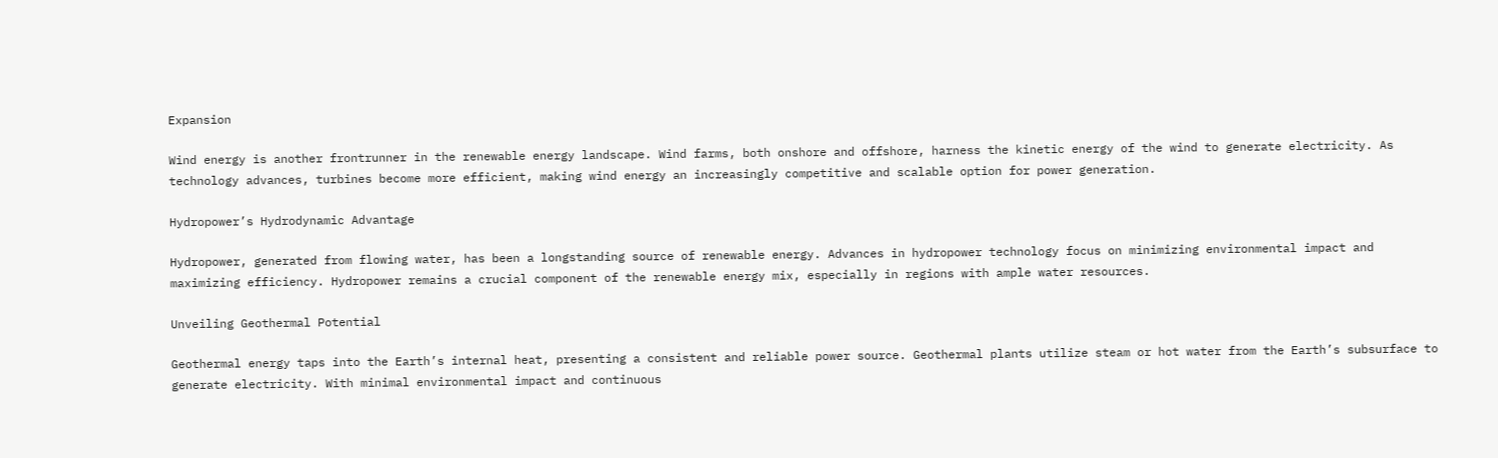Expansion

Wind energy is another frontrunner in the renewable energy landscape. Wind farms, both onshore and offshore, harness the kinetic energy of the wind to generate electricity. As technology advances, turbines become more efficient, making wind energy an increasingly competitive and scalable option for power generation.

Hydropower’s Hydrodynamic Advantage

Hydropower, generated from flowing water, has been a longstanding source of renewable energy. Advances in hydropower technology focus on minimizing environmental impact and maximizing efficiency. Hydropower remains a crucial component of the renewable energy mix, especially in regions with ample water resources.

Unveiling Geothermal Potential

Geothermal energy taps into the Earth’s internal heat, presenting a consistent and reliable power source. Geothermal plants utilize steam or hot water from the Earth’s subsurface to generate electricity. With minimal environmental impact and continuous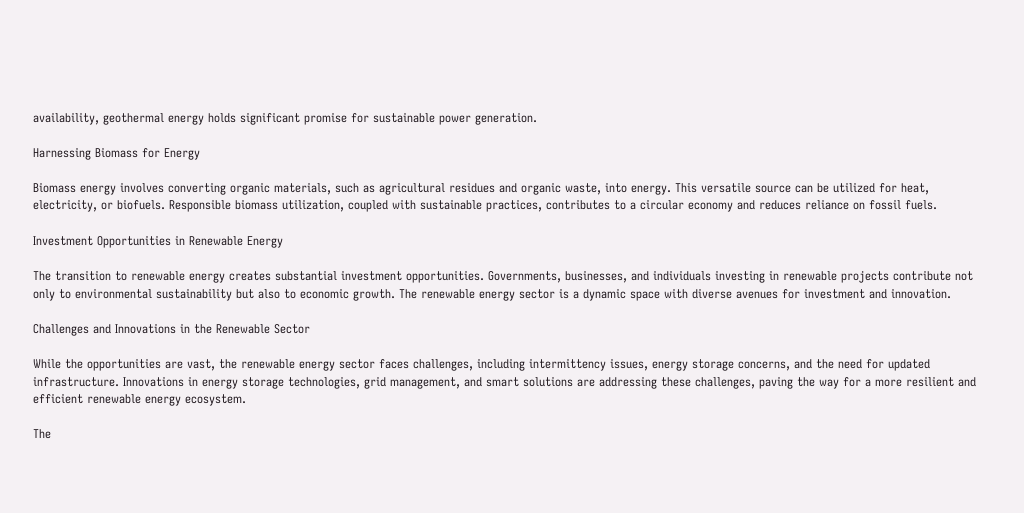availability, geothermal energy holds significant promise for sustainable power generation.

Harnessing Biomass for Energy

Biomass energy involves converting organic materials, such as agricultural residues and organic waste, into energy. This versatile source can be utilized for heat, electricity, or biofuels. Responsible biomass utilization, coupled with sustainable practices, contributes to a circular economy and reduces reliance on fossil fuels.

Investment Opportunities in Renewable Energy

The transition to renewable energy creates substantial investment opportunities. Governments, businesses, and individuals investing in renewable projects contribute not only to environmental sustainability but also to economic growth. The renewable energy sector is a dynamic space with diverse avenues for investment and innovation.

Challenges and Innovations in the Renewable Sector

While the opportunities are vast, the renewable energy sector faces challenges, including intermittency issues, energy storage concerns, and the need for updated infrastructure. Innovations in energy storage technologies, grid management, and smart solutions are addressing these challenges, paving the way for a more resilient and efficient renewable energy ecosystem.

The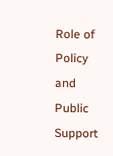Role of Policy and Public Support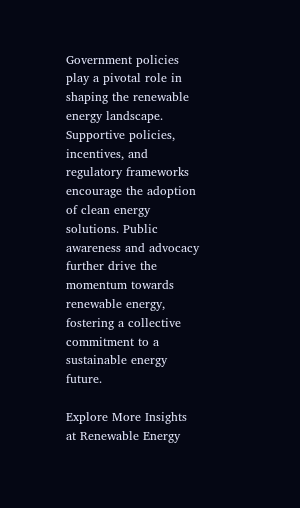Government policies play a pivotal role in shaping the renewable energy landscape. Supportive policies, incentives, and regulatory frameworks encourage the adoption of clean energy solutions. Public awareness and advocacy further drive the momentum towards renewable energy, fostering a collective commitment to a sustainable energy future.

Explore More Insights at Renewable Energy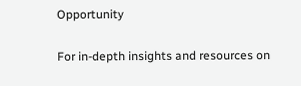Opportunity

For in-depth insights and resources on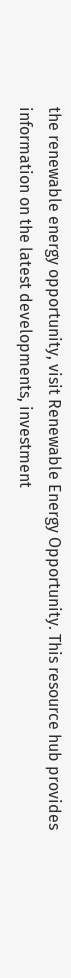the renewable energy opportunity, visit Renewable Energy Opportunity. This resource hub provides information on the latest developments, investment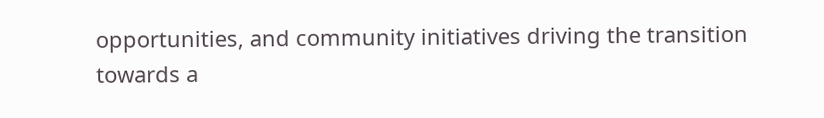opportunities, and community initiatives driving the transition towards a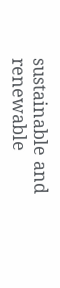sustainable and renewable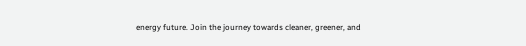energy future. Join the journey towards cleaner, greener, and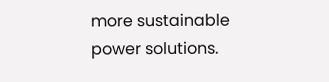more sustainable power solutions.